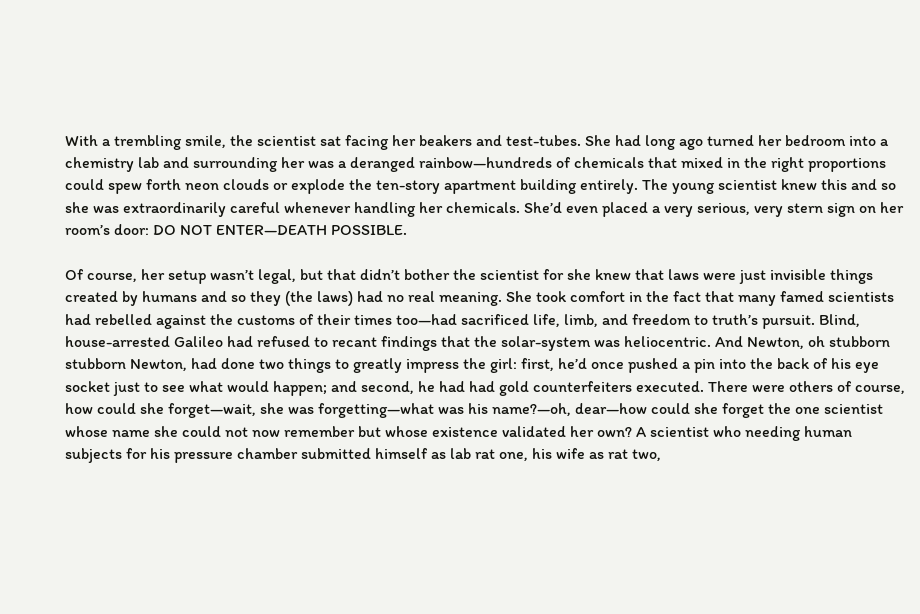With a trembling smile, the scientist sat facing her beakers and test-tubes. She had long ago turned her bedroom into a chemistry lab and surrounding her was a deranged rainbow—hundreds of chemicals that mixed in the right proportions could spew forth neon clouds or explode the ten-story apartment building entirely. The young scientist knew this and so she was extraordinarily careful whenever handling her chemicals. She’d even placed a very serious, very stern sign on her room’s door: DO NOT ENTER—DEATH POSSIBLE.

Of course, her setup wasn’t legal, but that didn’t bother the scientist for she knew that laws were just invisible things created by humans and so they (the laws) had no real meaning. She took comfort in the fact that many famed scientists had rebelled against the customs of their times too—had sacrificed life, limb, and freedom to truth’s pursuit. Blind, house-arrested Galileo had refused to recant findings that the solar-system was heliocentric. And Newton, oh stubborn stubborn Newton, had done two things to greatly impress the girl: first, he’d once pushed a pin into the back of his eye socket just to see what would happen; and second, he had had gold counterfeiters executed. There were others of course, how could she forget—wait, she was forgetting—what was his name?—oh, dear—how could she forget the one scientist whose name she could not now remember but whose existence validated her own? A scientist who needing human subjects for his pressure chamber submitted himself as lab rat one, his wife as rat two,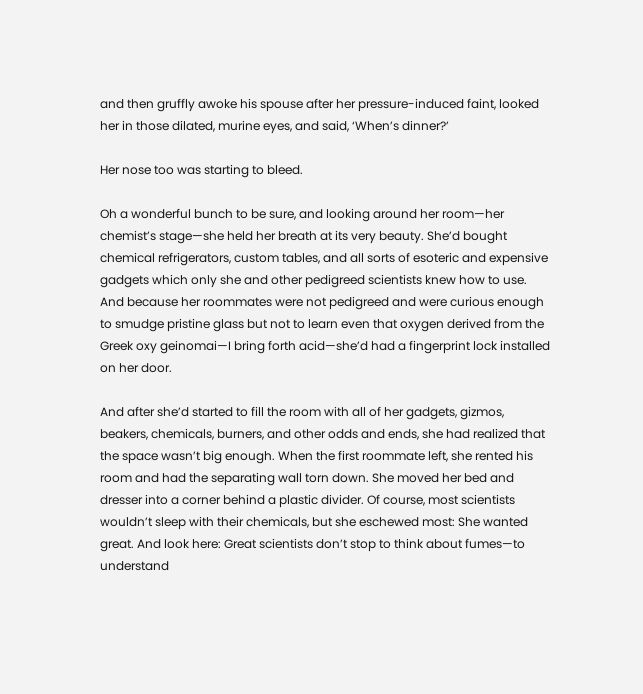and then gruffly awoke his spouse after her pressure-induced faint, looked her in those dilated, murine eyes, and said, ‘When’s dinner?’

Her nose too was starting to bleed.

Oh a wonderful bunch to be sure, and looking around her room—her chemist’s stage—she held her breath at its very beauty. She’d bought chemical refrigerators, custom tables, and all sorts of esoteric and expensive gadgets which only she and other pedigreed scientists knew how to use. And because her roommates were not pedigreed and were curious enough to smudge pristine glass but not to learn even that oxygen derived from the Greek oxy geinomai—I bring forth acid—she’d had a fingerprint lock installed on her door.

And after she’d started to fill the room with all of her gadgets, gizmos, beakers, chemicals, burners, and other odds and ends, she had realized that the space wasn’t big enough. When the first roommate left, she rented his room and had the separating wall torn down. She moved her bed and dresser into a corner behind a plastic divider. Of course, most scientists wouldn’t sleep with their chemicals, but she eschewed most: She wanted great. And look here: Great scientists don’t stop to think about fumes—to understand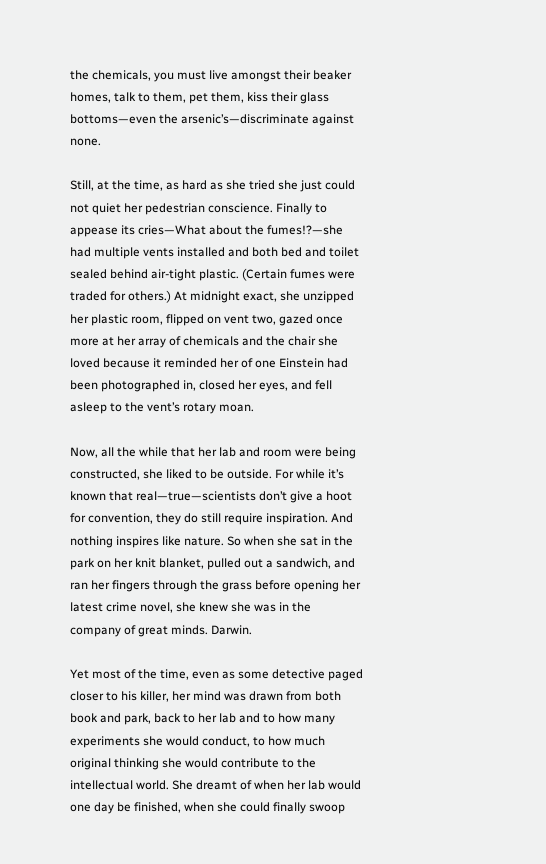the chemicals, you must live amongst their beaker homes, talk to them, pet them, kiss their glass bottoms—even the arsenic’s—discriminate against none.

Still, at the time, as hard as she tried she just could not quiet her pedestrian conscience. Finally to appease its cries—What about the fumes!?—she had multiple vents installed and both bed and toilet sealed behind air-tight plastic. (Certain fumes were traded for others.) At midnight exact, she unzipped her plastic room, flipped on vent two, gazed once more at her array of chemicals and the chair she loved because it reminded her of one Einstein had been photographed in, closed her eyes, and fell asleep to the vent’s rotary moan.

Now, all the while that her lab and room were being constructed, she liked to be outside. For while it’s known that real—true—scientists don’t give a hoot for convention, they do still require inspiration. And nothing inspires like nature. So when she sat in the park on her knit blanket, pulled out a sandwich, and ran her fingers through the grass before opening her latest crime novel, she knew she was in the company of great minds. Darwin.

Yet most of the time, even as some detective paged closer to his killer, her mind was drawn from both book and park, back to her lab and to how many experiments she would conduct, to how much original thinking she would contribute to the intellectual world. She dreamt of when her lab would one day be finished, when she could finally swoop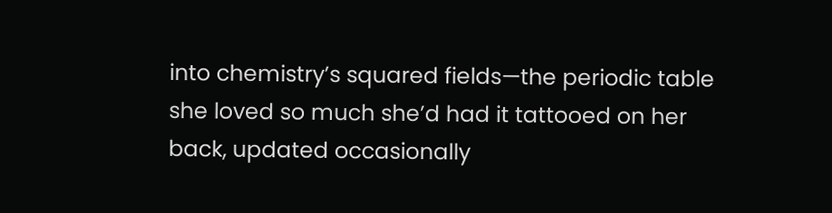into chemistry’s squared fields—the periodic table she loved so much she’d had it tattooed on her back, updated occasionally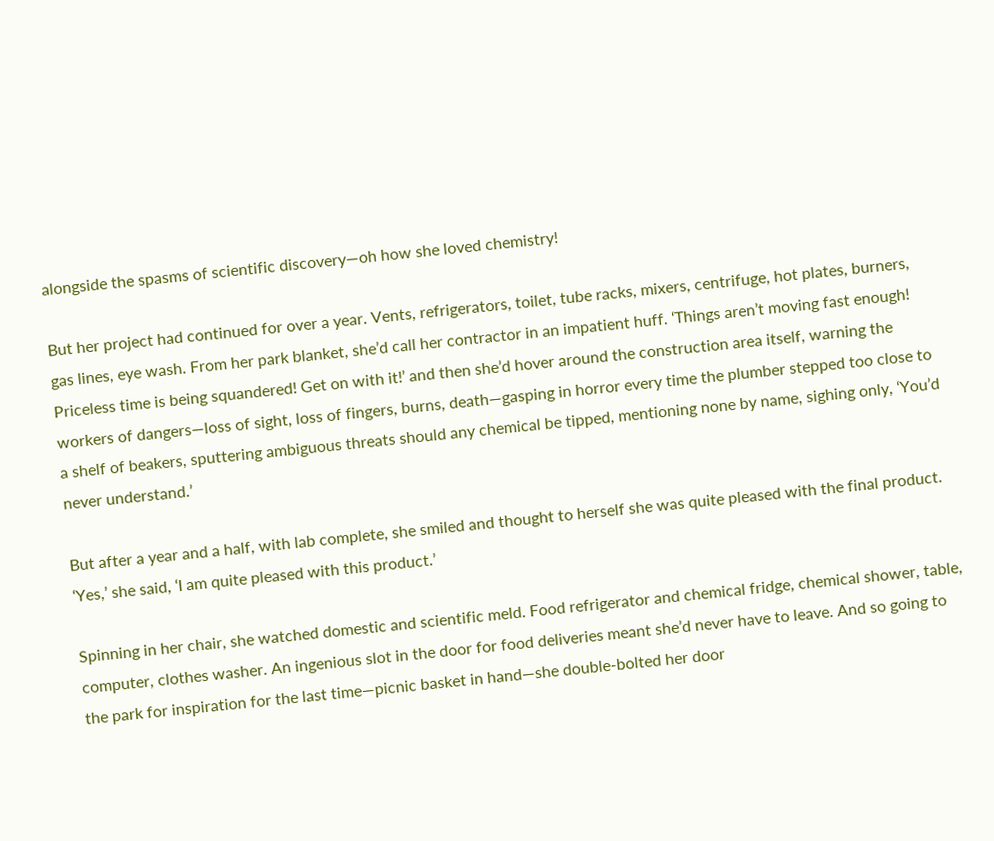alongside the spasms of scientific discovery—oh how she loved chemistry!

But her project had continued for over a year. Vents, refrigerators, toilet, tube racks, mixers, centrifuge, hot plates, burners, gas lines, eye wash. From her park blanket, she’d call her contractor in an impatient huff. ‘Things aren’t moving fast enough! Priceless time is being squandered! Get on with it!’ and then she’d hover around the construction area itself, warning the workers of dangers—loss of sight, loss of fingers, burns, death—gasping in horror every time the plumber stepped too close to a shelf of beakers, sputtering ambiguous threats should any chemical be tipped, mentioning none by name, sighing only, ‘You’d never understand.’

But after a year and a half, with lab complete, she smiled and thought to herself she was quite pleased with the final product. ‘Yes,’ she said, ‘I am quite pleased with this product.’

Spinning in her chair, she watched domestic and scientific meld. Food refrigerator and chemical fridge, chemical shower, table, computer, clothes washer. An ingenious slot in the door for food deliveries meant she’d never have to leave. And so going to the park for inspiration for the last time—picnic basket in hand—she double-bolted her door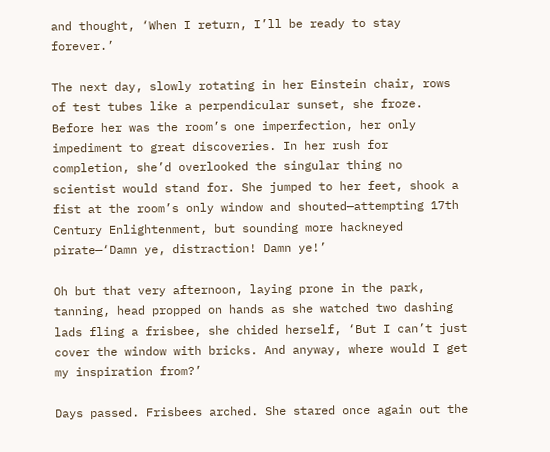and thought, ‘When I return, I’ll be ready to stay forever.’

The next day, slowly rotating in her Einstein chair, rows of test tubes like a perpendicular sunset, she froze. Before her was the room’s one imperfection, her only impediment to great discoveries. In her rush for completion, she’d overlooked the singular thing no scientist would stand for. She jumped to her feet, shook a fist at the room’s only window and shouted—attempting 17th Century Enlightenment, but sounding more hackneyed pirate—‘Damn ye, distraction! Damn ye!’

Oh but that very afternoon, laying prone in the park, tanning, head propped on hands as she watched two dashing lads fling a frisbee, she chided herself, ‘But I can’t just cover the window with bricks. And anyway, where would I get my inspiration from?’

Days passed. Frisbees arched. She stared once again out the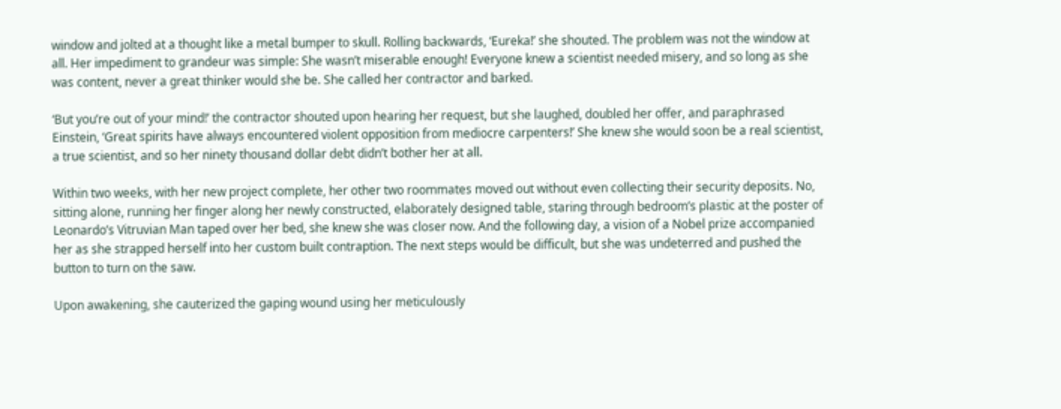window and jolted at a thought like a metal bumper to skull. Rolling backwards, ‘Eureka!’ she shouted. The problem was not the window at all. Her impediment to grandeur was simple: She wasn’t miserable enough! Everyone knew a scientist needed misery, and so long as she was content, never a great thinker would she be. She called her contractor and barked.

‘But you’re out of your mind!’ the contractor shouted upon hearing her request, but she laughed, doubled her offer, and paraphrased Einstein, ‘Great spirits have always encountered violent opposition from mediocre carpenters!’ She knew she would soon be a real scientist, a true scientist, and so her ninety thousand dollar debt didn’t bother her at all.

Within two weeks, with her new project complete, her other two roommates moved out without even collecting their security deposits. No, sitting alone, running her finger along her newly constructed, elaborately designed table, staring through bedroom’s plastic at the poster of Leonardo’s Vitruvian Man taped over her bed, she knew she was closer now. And the following day, a vision of a Nobel prize accompanied her as she strapped herself into her custom built contraption. The next steps would be difficult, but she was undeterred and pushed the button to turn on the saw.

Upon awakening, she cauterized the gaping wound using her meticulously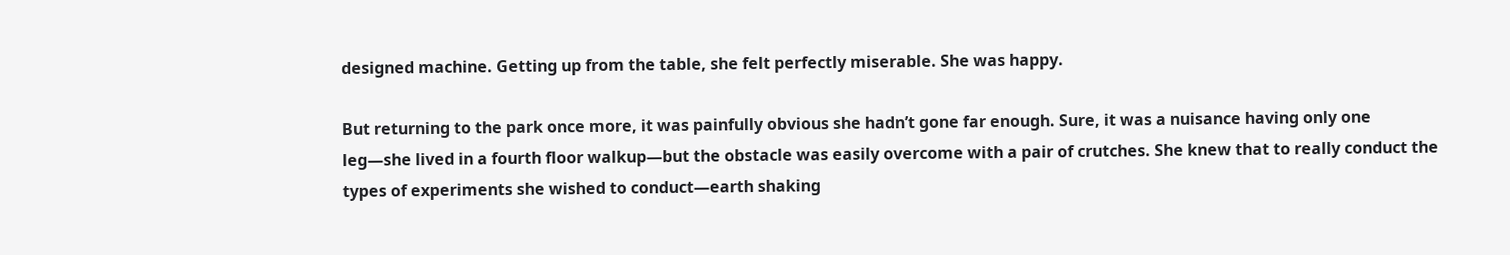designed machine. Getting up from the table, she felt perfectly miserable. She was happy.

But returning to the park once more, it was painfully obvious she hadn’t gone far enough. Sure, it was a nuisance having only one leg—she lived in a fourth floor walkup—but the obstacle was easily overcome with a pair of crutches. She knew that to really conduct the types of experiments she wished to conduct—earth shaking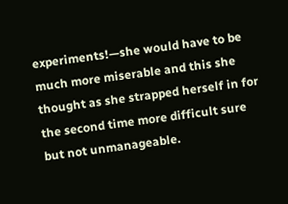experiments!—she would have to be much more miserable and this she thought as she strapped herself in for the second time more difficult sure but not unmanageable.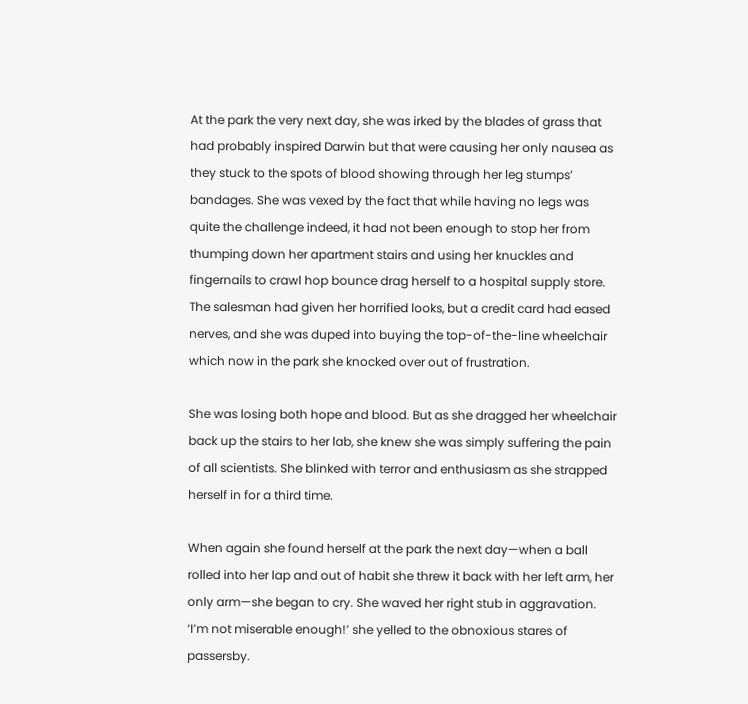At the park the very next day, she was irked by the blades of grass that had probably inspired Darwin but that were causing her only nausea as they stuck to the spots of blood showing through her leg stumps’ bandages. She was vexed by the fact that while having no legs was quite the challenge indeed, it had not been enough to stop her from thumping down her apartment stairs and using her knuckles and fingernails to crawl hop bounce drag herself to a hospital supply store. The salesman had given her horrified looks, but a credit card had eased nerves, and she was duped into buying the top-of-the-line wheelchair which now in the park she knocked over out of frustration.

She was losing both hope and blood. But as she dragged her wheelchair back up the stairs to her lab, she knew she was simply suffering the pain of all scientists. She blinked with terror and enthusiasm as she strapped herself in for a third time.

When again she found herself at the park the next day—when a ball rolled into her lap and out of habit she threw it back with her left arm, her only arm—she began to cry. She waved her right stub in aggravation. ‘I’m not miserable enough!’ she yelled to the obnoxious stares of passersby.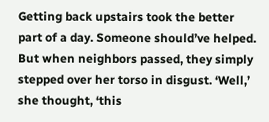Getting back upstairs took the better part of a day. Someone should’ve helped. But when neighbors passed, they simply stepped over her torso in disgust. ‘Well,’ she thought, ‘this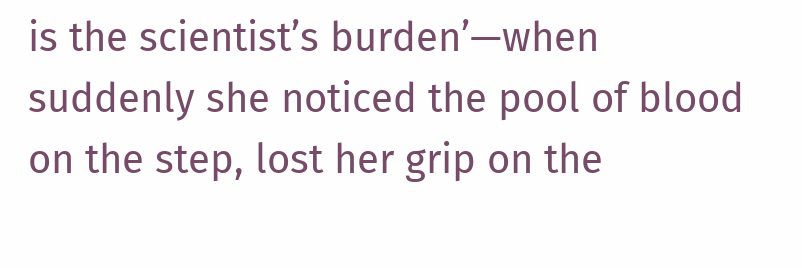is the scientist’s burden’—when suddenly she noticed the pool of blood on the step, lost her grip on the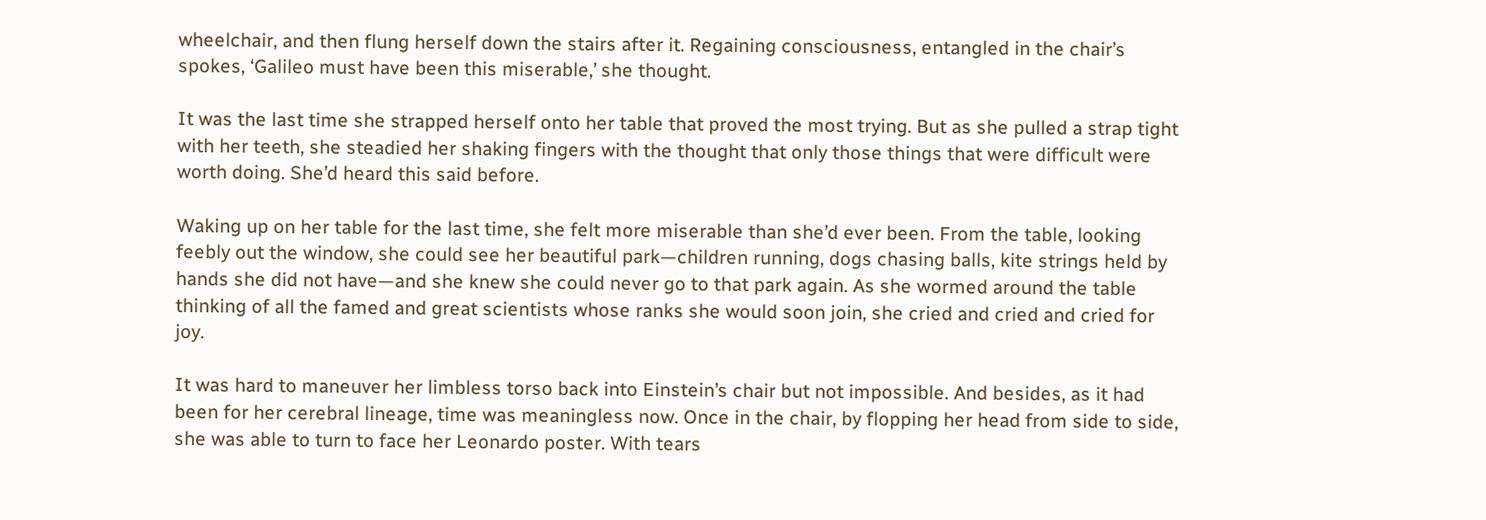wheelchair, and then flung herself down the stairs after it. Regaining consciousness, entangled in the chair’s spokes, ‘Galileo must have been this miserable,’ she thought.

It was the last time she strapped herself onto her table that proved the most trying. But as she pulled a strap tight with her teeth, she steadied her shaking fingers with the thought that only those things that were difficult were worth doing. She’d heard this said before.

Waking up on her table for the last time, she felt more miserable than she’d ever been. From the table, looking feebly out the window, she could see her beautiful park—children running, dogs chasing balls, kite strings held by hands she did not have—and she knew she could never go to that park again. As she wormed around the table thinking of all the famed and great scientists whose ranks she would soon join, she cried and cried and cried for joy.

It was hard to maneuver her limbless torso back into Einstein’s chair but not impossible. And besides, as it had been for her cerebral lineage, time was meaningless now. Once in the chair, by flopping her head from side to side, she was able to turn to face her Leonardo poster. With tears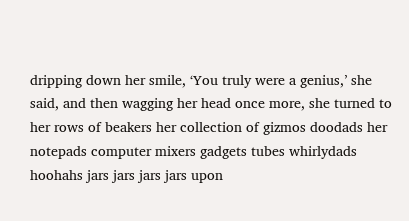dripping down her smile, ‘You truly were a genius,’ she said, and then wagging her head once more, she turned to her rows of beakers her collection of gizmos doodads her notepads computer mixers gadgets tubes whirlydads hoohahs jars jars jars jars upon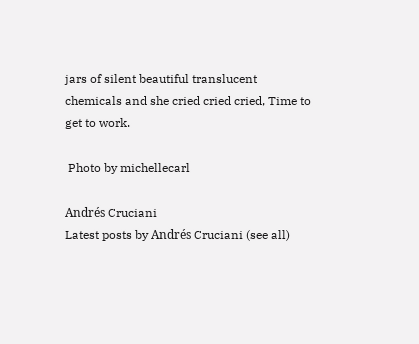jars of silent beautiful translucent chemicals and she cried cried cried, Time to get to work.

 Photo by michellecarl

Andrés Cruciani
Latest posts by Andrés Cruciani (see all)